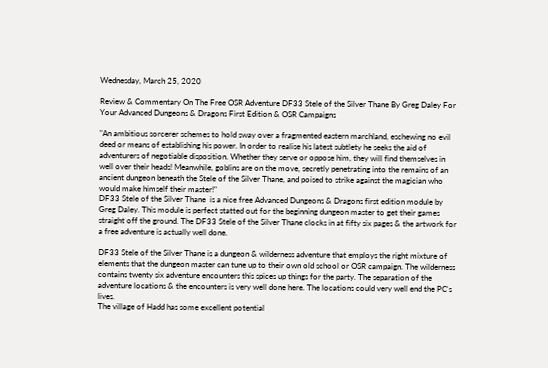Wednesday, March 25, 2020

Review & Commentary On The Free OSR Adventure DF33 Stele of the Silver Thane By Greg Daley For Your Advanced Dungeons & Dragons First Edition & OSR Campaigns

"An ambitious sorcerer schemes to hold sway over a fragmented eastern marchland, eschewing no evil deed or means of establishing his power. In order to realise his latest subtlety he seeks the aid of adventurers of negotiable disposition. Whether they serve or oppose him, they will find themselves in well over their heads! Meanwhile, goblins are on the move, secretly penetrating into the remains of an ancient dungeon beneath the Stele of the Silver Thane, and poised to strike against the magician who would make himself their master!"
DF33 Stele of the Silver Thane  is a nice free Advanced Dungeons & Dragons first edition module by Greg Daley. This module is perfect statted out for the beginning dungeon master to get their games straight off the ground. The DF33 Stele of the Silver Thane clocks in at fifty six pages & the artwork for a free adventure is actually well done.

DF33 Stele of the Silver Thane is a dungeon & wilderness adventure that employs the right mixture of elements that the dungeon master can tune up to their own old school or OSR campaign. The wilderness contains twenty six adventure encounters this spices up things for the party. The separation of the adventure locations & the encounters is very well done here. The locations could very well end the PC's lives.
The village of Hadd has some excellent potential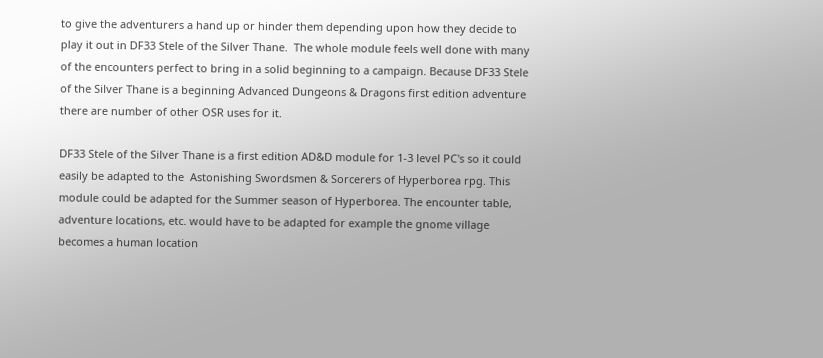to give the adventurers a hand up or hinder them depending upon how they decide to play it out in DF33 Stele of the Silver Thane.  The whole module feels well done with many of the encounters perfect to bring in a solid beginning to a campaign. Because DF33 Stele of the Silver Thane is a beginning Advanced Dungeons & Dragons first edition adventure there are number of other OSR uses for it.

DF33 Stele of the Silver Thane is a first edition AD&D module for 1-3 level PC's so it could easily be adapted to the  Astonishing Swordsmen & Sorcerers of Hyperborea rpg. This module could be adapted for the Summer season of Hyperborea. The encounter table, adventure locations, etc. would have to be adapted for example the gnome village becomes a human location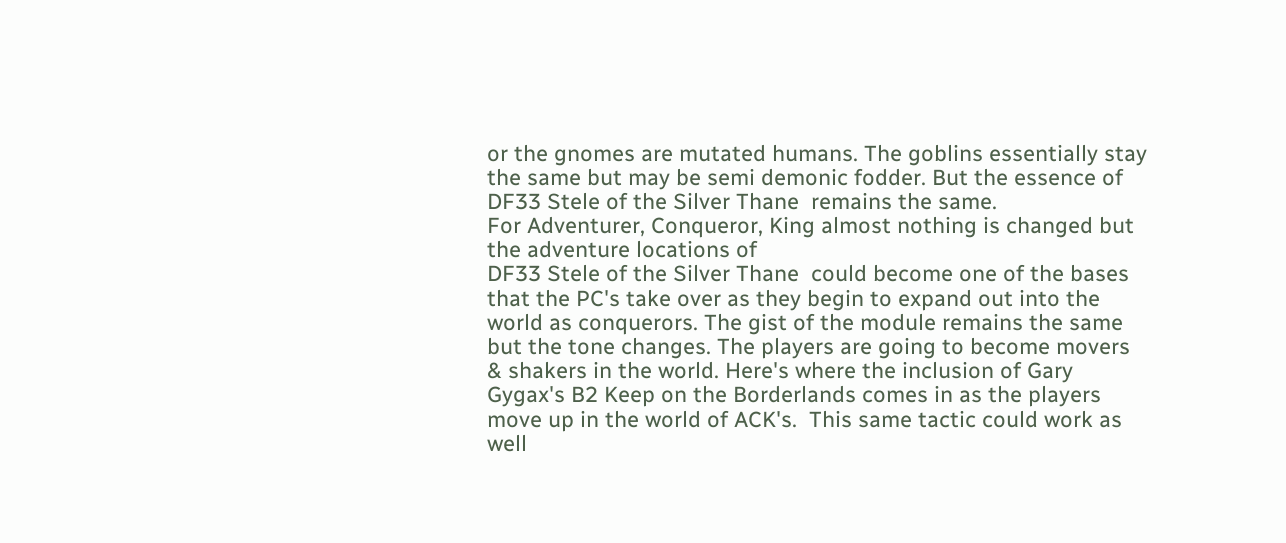or the gnomes are mutated humans. The goblins essentially stay the same but may be semi demonic fodder. But the essence of DF33 Stele of the Silver Thane  remains the same.
For Adventurer, Conqueror, King almost nothing is changed but the adventure locations of
DF33 Stele of the Silver Thane  could become one of the bases that the PC's take over as they begin to expand out into the world as conquerors. The gist of the module remains the same but the tone changes. The players are going to become movers & shakers in the world. Here's where the inclusion of Gary Gygax's B2 Keep on the Borderlands comes in as the players move up in the world of ACK's.  This same tactic could work as well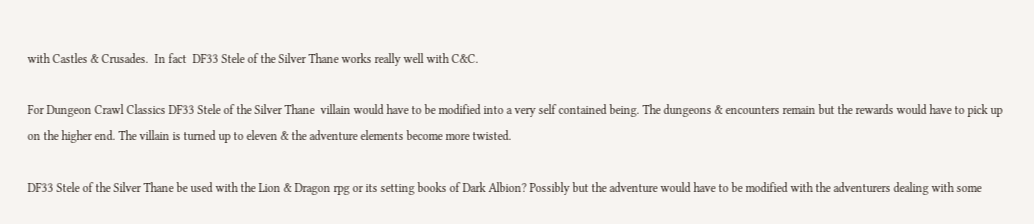with Castles & Crusades.  In fact  DF33 Stele of the Silver Thane works really well with C&C.

For Dungeon Crawl Classics DF33 Stele of the Silver Thane  villain would have to be modified into a very self contained being. The dungeons & encounters remain but the rewards would have to pick up on the higher end. The villain is turned up to eleven & the adventure elements become more twisted.

DF33 Stele of the Silver Thane be used with the Lion & Dragon rpg or its setting books of Dark Albion? Possibly but the adventure would have to be modified with the adventurers dealing with some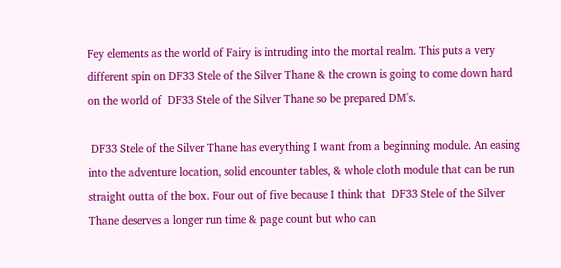Fey elements as the world of Fairy is intruding into the mortal realm. This puts a very different spin on DF33 Stele of the Silver Thane & the crown is going to come down hard on the world of  DF33 Stele of the Silver Thane so be prepared DM's.

 DF33 Stele of the Silver Thane has everything I want from a beginning module. An easing into the adventure location, solid encounter tables, & whole cloth module that can be run straight outta of the box. Four out of five because I think that  DF33 Stele of the Silver Thane deserves a longer run time & page count but who can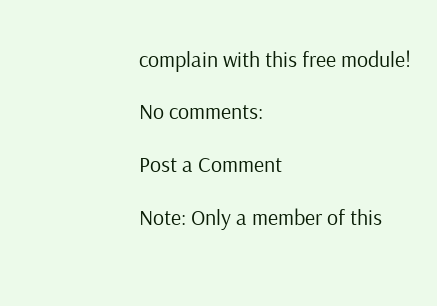complain with this free module!

No comments:

Post a Comment

Note: Only a member of this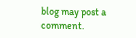blog may post a comment.